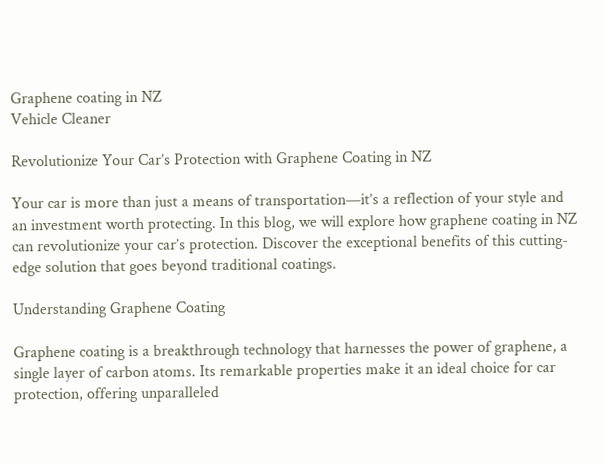Graphene coating in NZ
Vehicle Cleaner

Revolutionize Your Car’s Protection with Graphene Coating in NZ

Your car is more than just a means of transportation—it’s a reflection of your style and an investment worth protecting. In this blog, we will explore how graphene coating in NZ can revolutionize your car’s protection. Discover the exceptional benefits of this cutting-edge solution that goes beyond traditional coatings.

Understanding Graphene Coating

Graphene coating is a breakthrough technology that harnesses the power of graphene, a single layer of carbon atoms. Its remarkable properties make it an ideal choice for car protection, offering unparalleled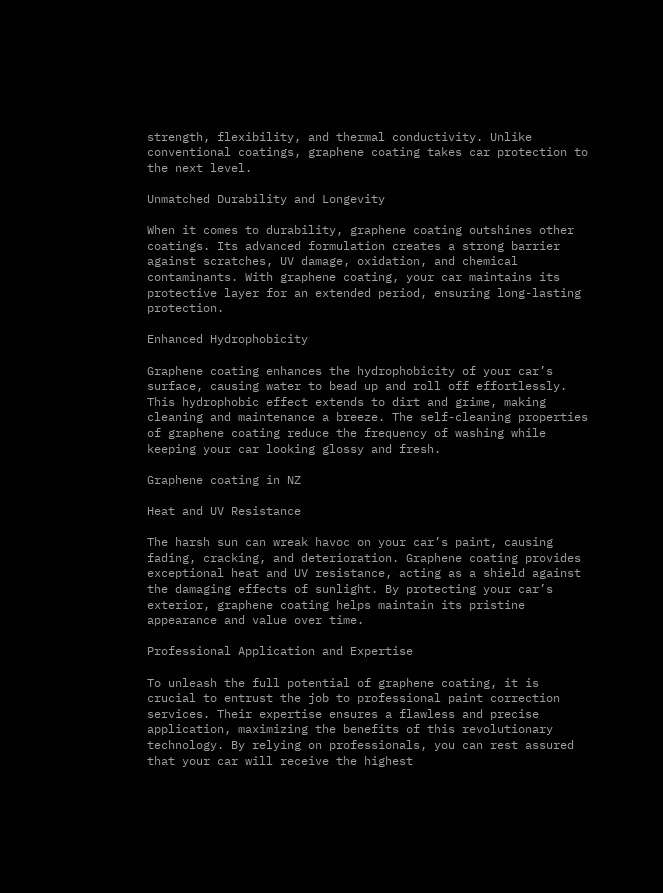strength, flexibility, and thermal conductivity. Unlike conventional coatings, graphene coating takes car protection to the next level.

Unmatched Durability and Longevity

When it comes to durability, graphene coating outshines other coatings. Its advanced formulation creates a strong barrier against scratches, UV damage, oxidation, and chemical contaminants. With graphene coating, your car maintains its protective layer for an extended period, ensuring long-lasting protection.

Enhanced Hydrophobicity

Graphene coating enhances the hydrophobicity of your car’s surface, causing water to bead up and roll off effortlessly. This hydrophobic effect extends to dirt and grime, making cleaning and maintenance a breeze. The self-cleaning properties of graphene coating reduce the frequency of washing while keeping your car looking glossy and fresh.

Graphene coating in NZ

Heat and UV Resistance

The harsh sun can wreak havoc on your car’s paint, causing fading, cracking, and deterioration. Graphene coating provides exceptional heat and UV resistance, acting as a shield against the damaging effects of sunlight. By protecting your car’s exterior, graphene coating helps maintain its pristine appearance and value over time.

Professional Application and Expertise

To unleash the full potential of graphene coating, it is crucial to entrust the job to professional paint correction services. Their expertise ensures a flawless and precise application, maximizing the benefits of this revolutionary technology. By relying on professionals, you can rest assured that your car will receive the highest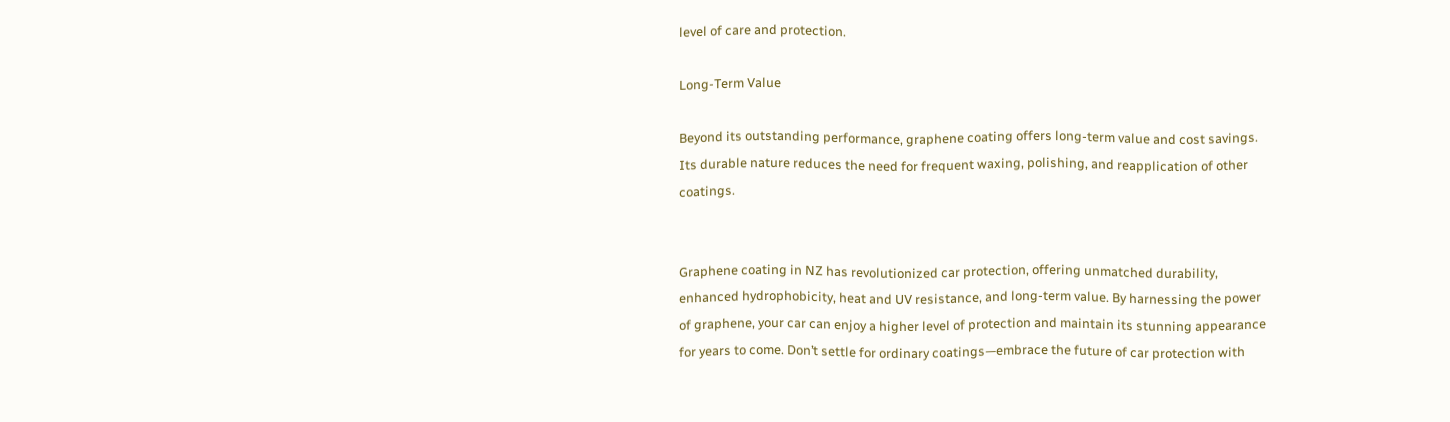level of care and protection.

Long-Term Value

Beyond its outstanding performance, graphene coating offers long-term value and cost savings. Its durable nature reduces the need for frequent waxing, polishing, and reapplication of other coatings.


Graphene coating in NZ has revolutionized car protection, offering unmatched durability, enhanced hydrophobicity, heat and UV resistance, and long-term value. By harnessing the power of graphene, your car can enjoy a higher level of protection and maintain its stunning appearance for years to come. Don’t settle for ordinary coatings—embrace the future of car protection with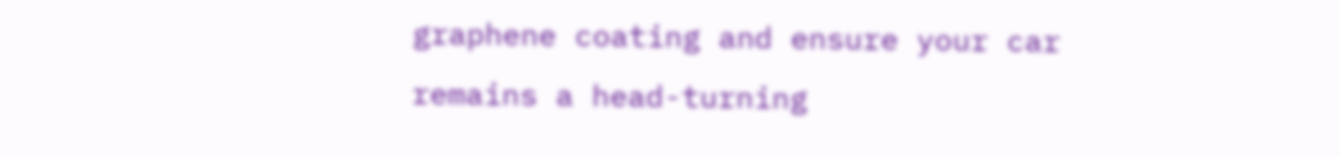graphene coating and ensure your car remains a head-turning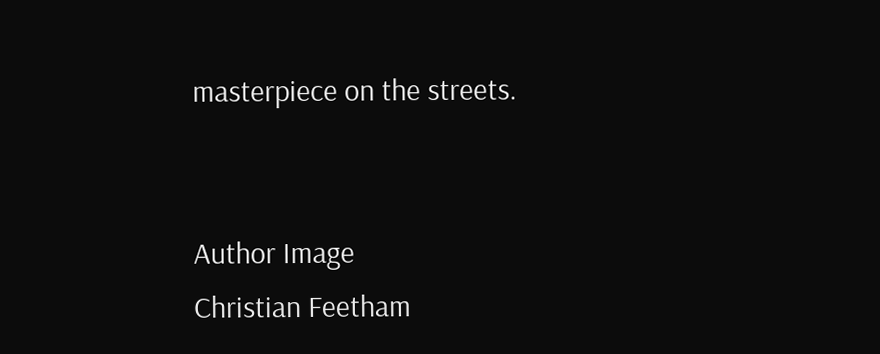masterpiece on the streets.


Author Image
Christian Feetham